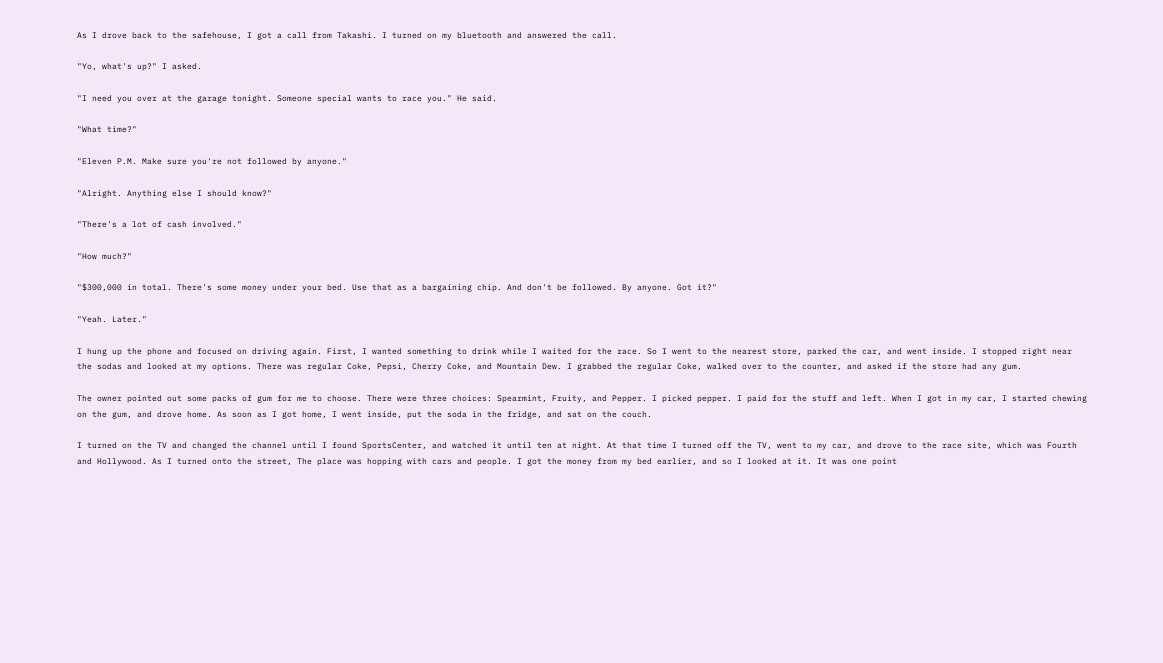As I drove back to the safehouse, I got a call from Takashi. I turned on my bluetooth and answered the call.

"Yo, what's up?" I asked.

"I need you over at the garage tonight. Someone special wants to race you." He said.

"What time?"

"Eleven P.M. Make sure you're not followed by anyone."

"Alright. Anything else I should know?"

"There's a lot of cash involved."

"How much?"

"$300,000 in total. There's some money under your bed. Use that as a bargaining chip. And don't be followed. By anyone. Got it?"

"Yeah. Later."

I hung up the phone and focused on driving again. First, I wanted something to drink while I waited for the race. So I went to the nearest store, parked the car, and went inside. I stopped right near the sodas and looked at my options. There was regular Coke, Pepsi, Cherry Coke, and Mountain Dew. I grabbed the regular Coke, walked over to the counter, and asked if the store had any gum.

The owner pointed out some packs of gum for me to choose. There were three choices: Spearmint, Fruity, and Pepper. I picked pepper. I paid for the stuff and left. When I got in my car, I started chewing on the gum, and drove home. As soon as I got home, I went inside, put the soda in the fridge, and sat on the couch.

I turned on the TV and changed the channel until I found SportsCenter, and watched it until ten at night. At that time I turned off the TV, went to my car, and drove to the race site, which was Fourth and Hollywood. As I turned onto the street, The place was hopping with cars and people. I got the money from my bed earlier, and so I looked at it. It was one point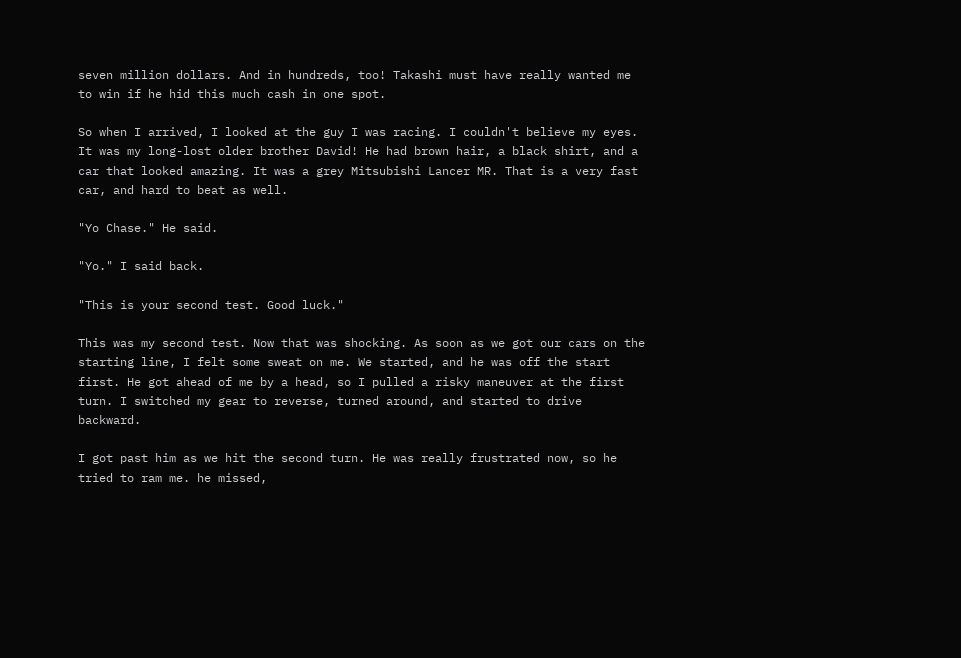seven million dollars. And in hundreds, too! Takashi must have really wanted me to win if he hid this much cash in one spot.

So when I arrived, I looked at the guy I was racing. I couldn't believe my eyes. It was my long-lost older brother David! He had brown hair, a black shirt, and a car that looked amazing. It was a grey Mitsubishi Lancer MR. That is a very fast car, and hard to beat as well.

"Yo Chase." He said.

"Yo." I said back.

"This is your second test. Good luck."

This was my second test. Now that was shocking. As soon as we got our cars on the starting line, I felt some sweat on me. We started, and he was off the start first. He got ahead of me by a head, so I pulled a risky maneuver at the first turn. I switched my gear to reverse, turned around, and started to drive backward.

I got past him as we hit the second turn. He was really frustrated now, so he tried to ram me. he missed,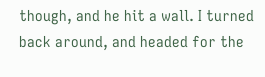though, and he hit a wall. I turned back around, and headed for the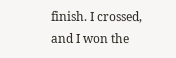finish. I crossed, and I won the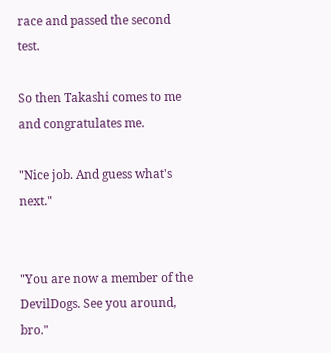race and passed the second test.

So then Takashi comes to me and congratulates me.

"Nice job. And guess what's next."


"You are now a member of the DevilDogs. See you around, bro."